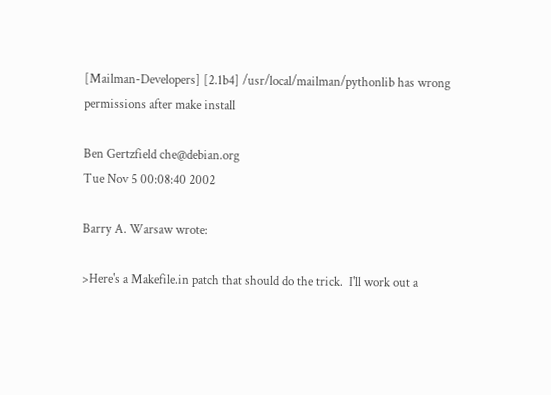[Mailman-Developers] [2.1b4] /usr/local/mailman/pythonlib has wrong permissions after make install

Ben Gertzfield che@debian.org
Tue Nov 5 00:08:40 2002

Barry A. Warsaw wrote:

>Here's a Makefile.in patch that should do the trick.  I'll work out a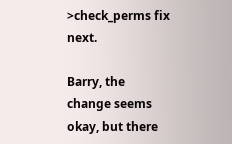>check_perms fix next.

Barry, the change seems okay, but there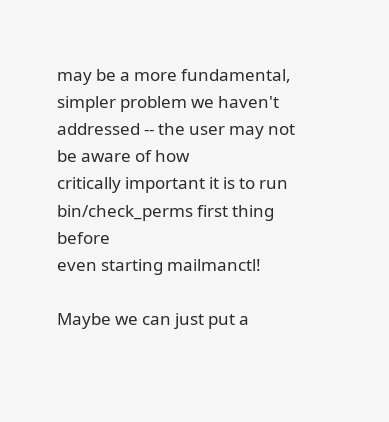may be a more fundamental,
simpler problem we haven't addressed -- the user may not be aware of how
critically important it is to run bin/check_perms first thing before
even starting mailmanctl!

Maybe we can just put a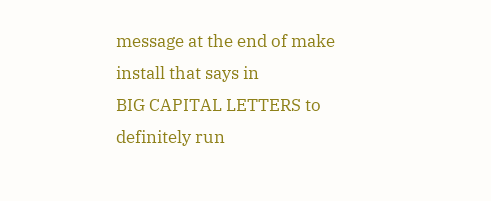message at the end of make install that says in
BIG CAPITAL LETTERS to definitely run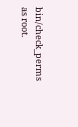bin/check_perms as root.